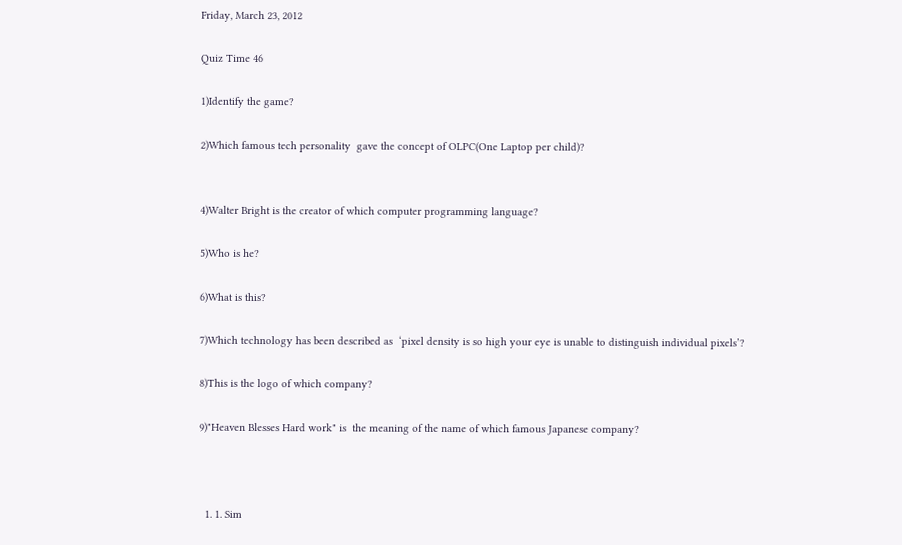Friday, March 23, 2012

Quiz Time 46

1)Identify the game?

2)Which famous tech personality  gave the concept of OLPC(One Laptop per child)?


4)Walter Bright is the creator of which computer programming language?

5)Who is he?

6)What is this?

7)Which technology has been described as  ‘pixel density is so high your eye is unable to distinguish individual pixels’?

8)This is the logo of which company?

9)"Heaven Blesses Hard work" is  the meaning of the name of which famous Japanese company?



  1. 1. Sim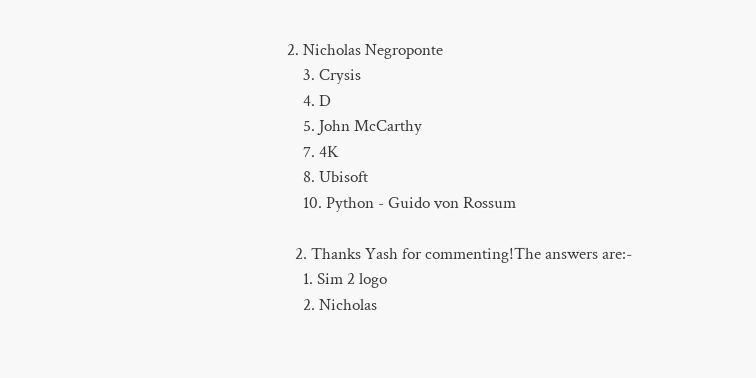2. Nicholas Negroponte
    3. Crysis
    4. D
    5. John McCarthy
    7. 4K
    8. Ubisoft
    10. Python - Guido von Rossum

  2. Thanks Yash for commenting!The answers are:-
    1. Sim 2 logo
    2. Nicholas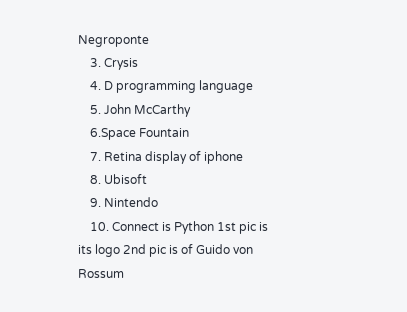Negroponte
    3. Crysis
    4. D programming language
    5. John McCarthy
    6.Space Fountain
    7. Retina display of iphone
    8. Ubisoft
    9. Nintendo
    10. Connect is Python 1st pic is its logo 2nd pic is of Guido von Rossum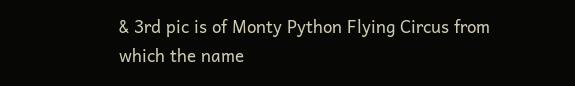& 3rd pic is of Monty Python Flying Circus from which the name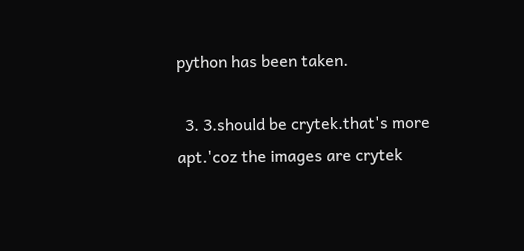python has been taken.

  3. 3.should be crytek.that's more apt.'coz the images are crytek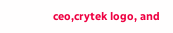ceo,crytek logo, and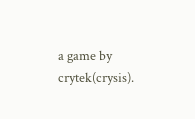a game by crytek(crysis).